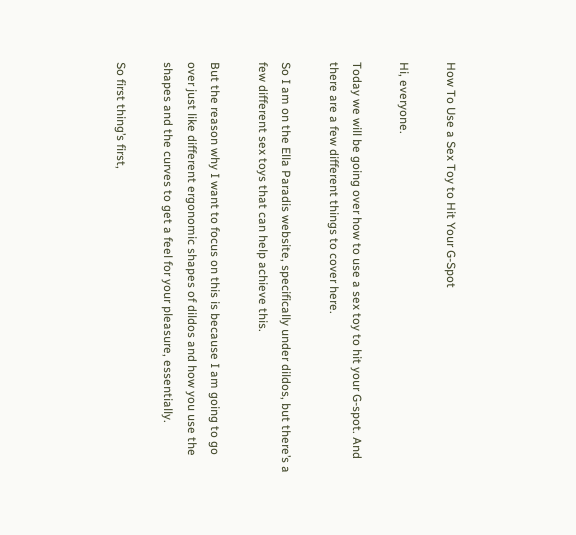How To Use a Sex Toy to Hit Your G-Spot

Hi, everyone.

Today we will be going over how to use a sex toy to hit your G-spot. And there are a few different things to cover here.

So I am on the Ella Paradis website, specifically under dildos, but there’s a few different sex toys that can help achieve this.

But the reason why I want to focus on this is because I am going to go over just like different ergonomic shapes of dildos and how you use the shapes and the curves to get a feel for your pleasure, essentially.

So first thing’s first,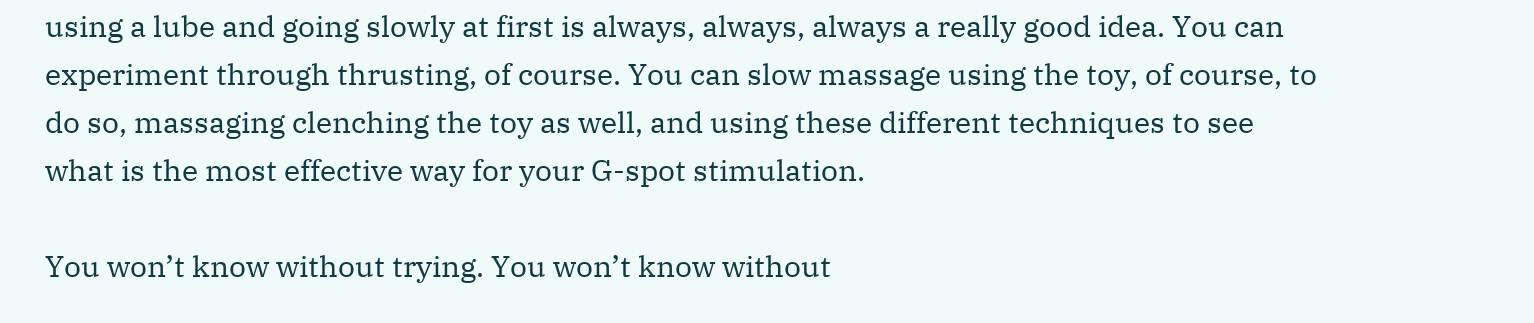using a lube and going slowly at first is always, always, always a really good idea. You can experiment through thrusting, of course. You can slow massage using the toy, of course, to do so, massaging clenching the toy as well, and using these different techniques to see what is the most effective way for your G-spot stimulation.

You won’t know without trying. You won’t know without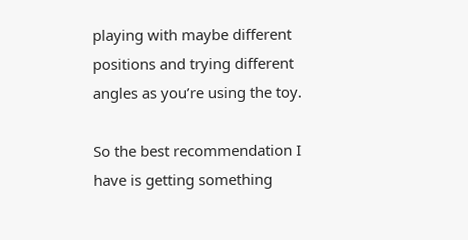playing with maybe different positions and trying different angles as you’re using the toy.

So the best recommendation I have is getting something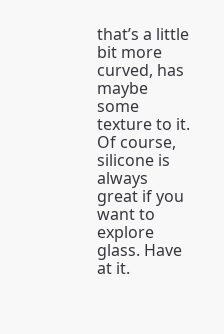that’s a little bit more curved, has maybe some texture to it. Of course, silicone is always great if you want to explore glass. Have at it.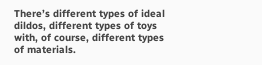There’s different types of ideal dildos, different types of toys with, of course, different types of materials.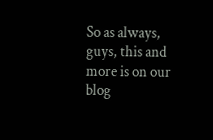So as always, guys, this and more is on our blog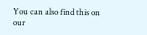You can also find this on our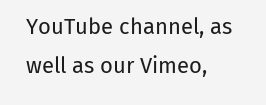YouTube channel, as well as our Vimeo,